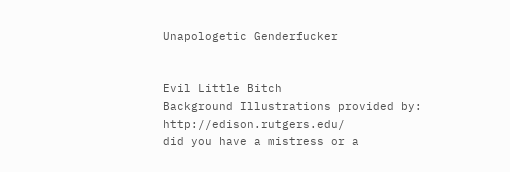Unapologetic Genderfucker


Evil Little Bitch
Background Illustrations provided by: http://edison.rutgers.edu/
did you have a mistress or a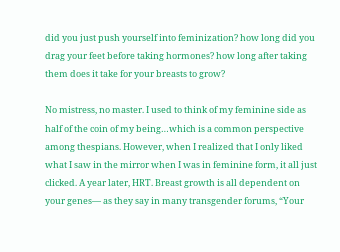did you just push yourself into feminization? how long did you drag your feet before taking hormones? how long after taking them does it take for your breasts to grow?

No mistress, no master. I used to think of my feminine side as half of the coin of my being…which is a common perspective among thespians. However, when I realized that I only liked what I saw in the mirror when I was in feminine form, it all just clicked. A year later, HRT. Breast growth is all dependent on your genes— as they say in many transgender forums, “Your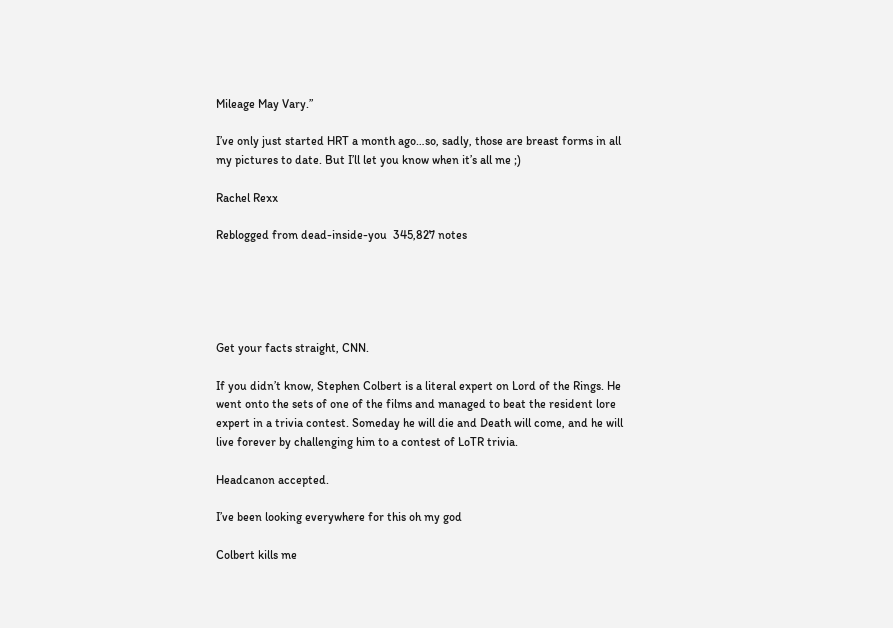Mileage May Vary.”

I’ve only just started HRT a month ago…so, sadly, those are breast forms in all my pictures to date. But I’ll let you know when it’s all me ;)

Rachel Rexx

Reblogged from dead-inside-you  345,827 notes





Get your facts straight, CNN.

If you didn’t know, Stephen Colbert is a literal expert on Lord of the Rings. He went onto the sets of one of the films and managed to beat the resident lore expert in a trivia contest. Someday he will die and Death will come, and he will live forever by challenging him to a contest of LoTR trivia.

Headcanon accepted.

I’ve been looking everywhere for this oh my god

Colbert kills me